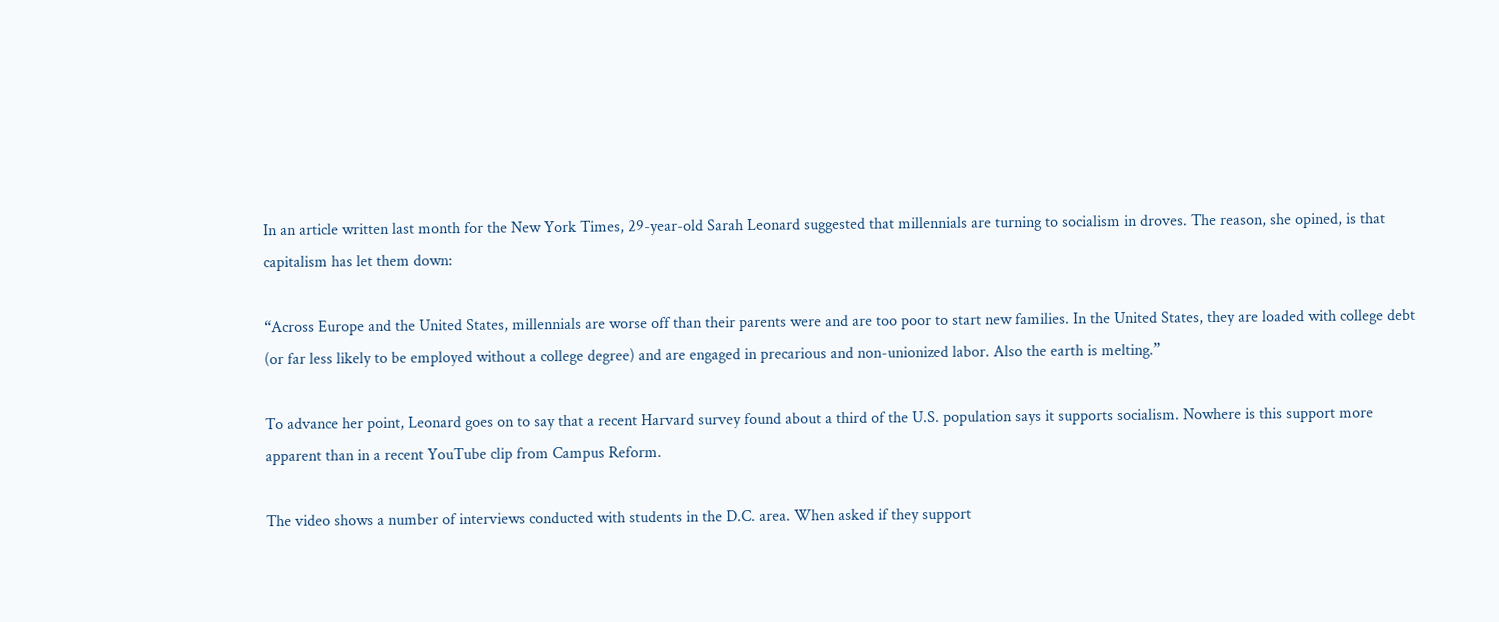In an article written last month for the New York Times, 29-year-old Sarah Leonard suggested that millennials are turning to socialism in droves. The reason, she opined, is that capitalism has let them down:

“Across Europe and the United States, millennials are worse off than their parents were and are too poor to start new families. In the United States, they are loaded with college debt (or far less likely to be employed without a college degree) and are engaged in precarious and non-unionized labor. Also the earth is melting.”

To advance her point, Leonard goes on to say that a recent Harvard survey found about a third of the U.S. population says it supports socialism. Nowhere is this support more apparent than in a recent YouTube clip from Campus Reform.

The video shows a number of interviews conducted with students in the D.C. area. When asked if they support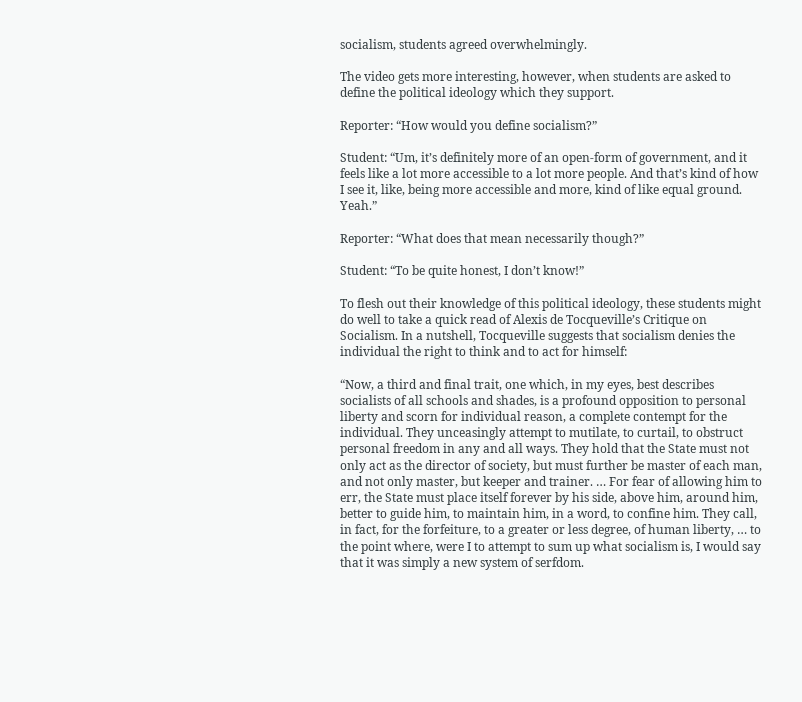socialism, students agreed overwhelmingly.

The video gets more interesting, however, when students are asked to define the political ideology which they support.

Reporter: “How would you define socialism?”

Student: “Um, it’s definitely more of an open-form of government, and it feels like a lot more accessible to a lot more people. And that’s kind of how I see it, like, being more accessible and more, kind of like equal ground. Yeah.”

Reporter: “What does that mean necessarily though?”

Student: “To be quite honest, I don’t know!”

To flesh out their knowledge of this political ideology, these students might do well to take a quick read of Alexis de Tocqueville’s Critique on Socialism. In a nutshell, Tocqueville suggests that socialism denies the individual the right to think and to act for himself:

“Now, a third and final trait, one which, in my eyes, best describes socialists of all schools and shades, is a profound opposition to personal liberty and scorn for individual reason, a complete contempt for the individual. They unceasingly attempt to mutilate, to curtail, to obstruct personal freedom in any and all ways. They hold that the State must not only act as the director of society, but must further be master of each man, and not only master, but keeper and trainer. … For fear of allowing him to err, the State must place itself forever by his side, above him, around him, better to guide him, to maintain him, in a word, to confine him. They call, in fact, for the forfeiture, to a greater or less degree, of human liberty, … to the point where, were I to attempt to sum up what socialism is, I would say that it was simply a new system of serfdom.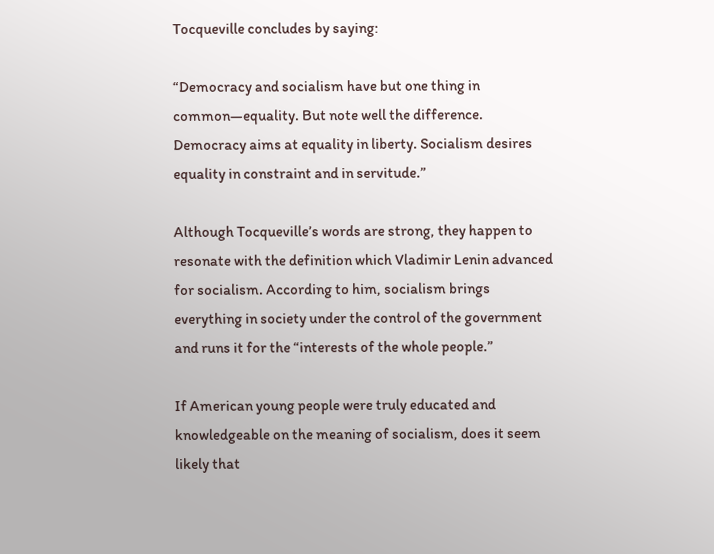Tocqueville concludes by saying:

“Democracy and socialism have but one thing in common—equality. But note well the difference. Democracy aims at equality in liberty. Socialism desires equality in constraint and in servitude.”

Although Tocqueville’s words are strong, they happen to resonate with the definition which Vladimir Lenin advanced for socialism. According to him, socialism brings everything in society under the control of the government and runs it for the “interests of the whole people.”

If American young people were truly educated and knowledgeable on the meaning of socialism, does it seem likely that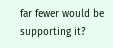far fewer would be supporting it?